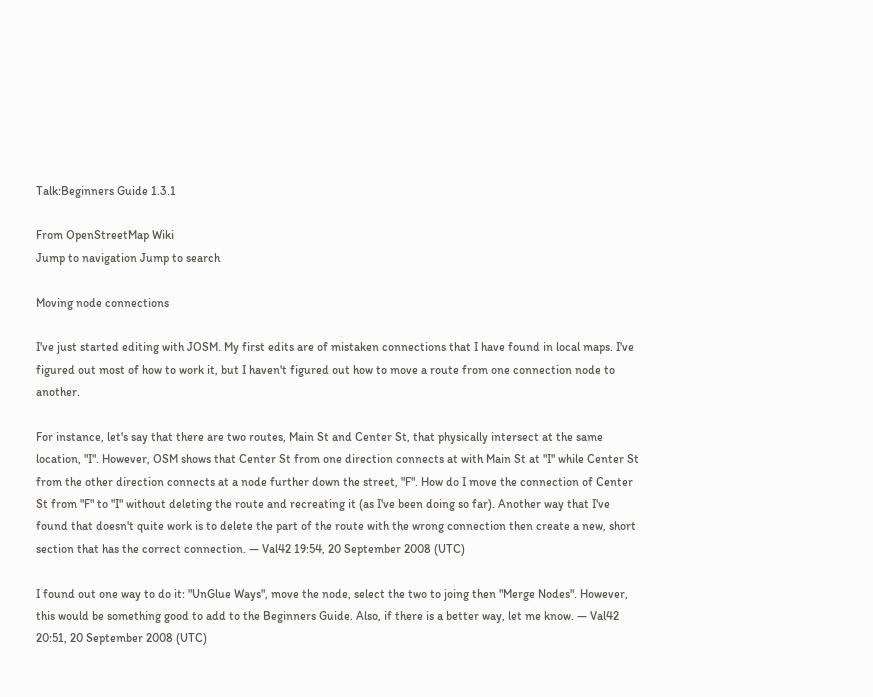Talk:Beginners Guide 1.3.1

From OpenStreetMap Wiki
Jump to navigation Jump to search

Moving node connections

I've just started editing with JOSM. My first edits are of mistaken connections that I have found in local maps. I've figured out most of how to work it, but I haven't figured out how to move a route from one connection node to another.

For instance, let's say that there are two routes, Main St and Center St, that physically intersect at the same location, "I". However, OSM shows that Center St from one direction connects at with Main St at "I" while Center St from the other direction connects at a node further down the street, "F". How do I move the connection of Center St from "F" to "I" without deleting the route and recreating it (as I've been doing so far). Another way that I've found that doesn't quite work is to delete the part of the route with the wrong connection then create a new, short section that has the correct connection. — Val42 19:54, 20 September 2008 (UTC)

I found out one way to do it: "UnGlue Ways", move the node, select the two to joing then "Merge Nodes". However, this would be something good to add to the Beginners Guide. Also, if there is a better way, let me know. — Val42 20:51, 20 September 2008 (UTC)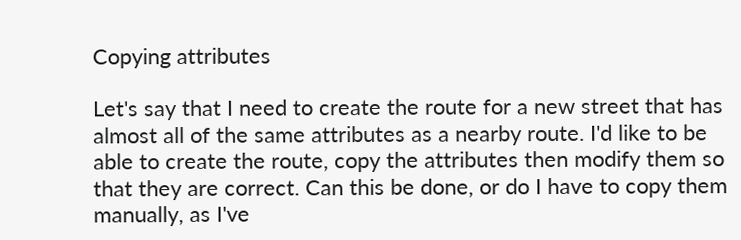Copying attributes

Let's say that I need to create the route for a new street that has almost all of the same attributes as a nearby route. I'd like to be able to create the route, copy the attributes then modify them so that they are correct. Can this be done, or do I have to copy them manually, as I've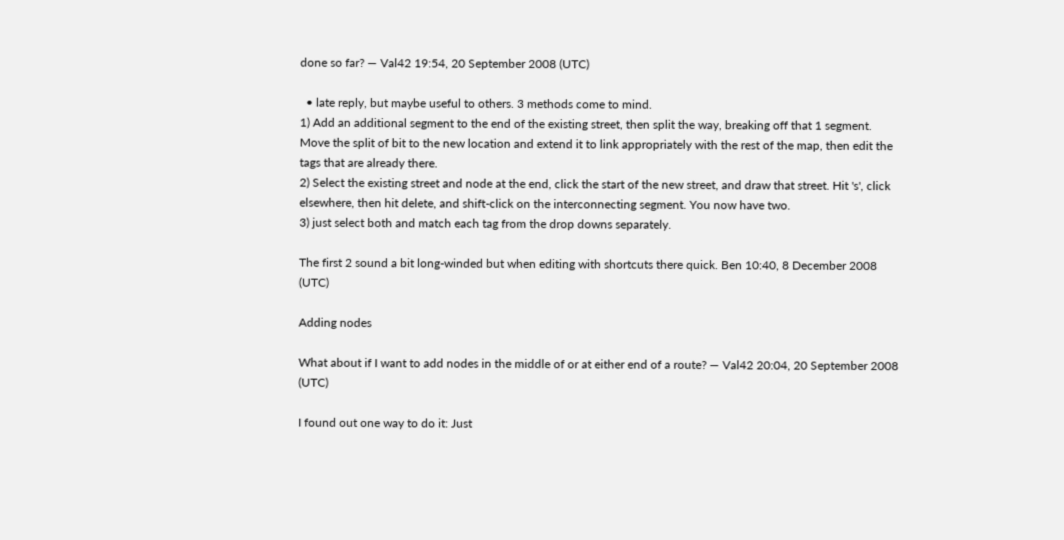done so far? — Val42 19:54, 20 September 2008 (UTC)

  • late reply, but maybe useful to others. 3 methods come to mind.
1) Add an additional segment to the end of the existing street, then split the way, breaking off that 1 segment. Move the split of bit to the new location and extend it to link appropriately with the rest of the map, then edit the tags that are already there.
2) Select the existing street and node at the end, click the start of the new street, and draw that street. Hit 's', click elsewhere, then hit delete, and shift-click on the interconnecting segment. You now have two.
3) just select both and match each tag from the drop downs separately.

The first 2 sound a bit long-winded but when editing with shortcuts there quick. Ben 10:40, 8 December 2008 (UTC)

Adding nodes

What about if I want to add nodes in the middle of or at either end of a route? — Val42 20:04, 20 September 2008 (UTC)

I found out one way to do it: Just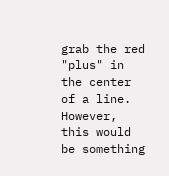grab the red "plus" in the center of a line. However, this would be something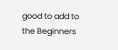good to add to the Beginners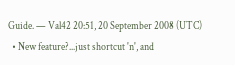Guide. — Val42 20:51, 20 September 2008 (UTC)
  • New feature?...just shortcut 'n', and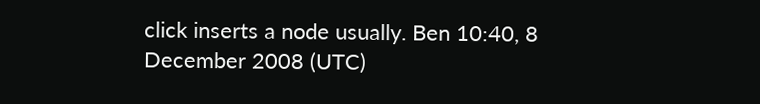click inserts a node usually. Ben 10:40, 8 December 2008 (UTC)